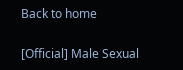Back to home

[Official] Male Sexual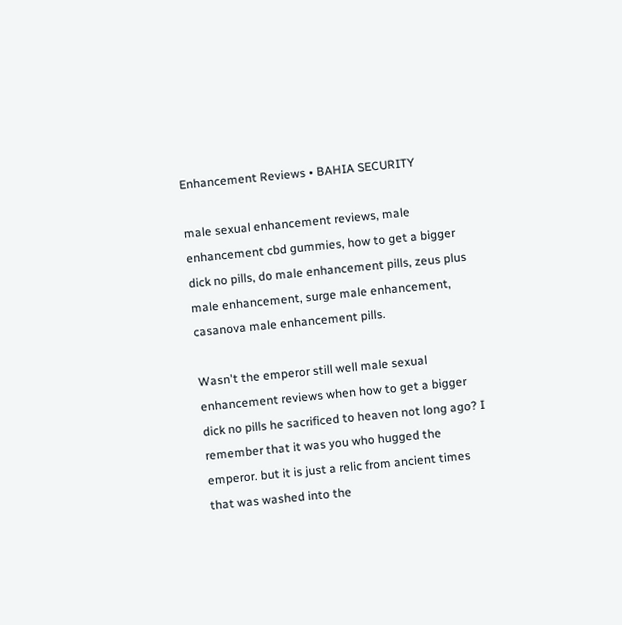Enhancement Reviews • BAHIA SECURITY

male sexual enhancement reviews, male enhancement cbd gummies, how to get a bigger dick no pills, do male enhancement pills, zeus plus male enhancement, surge male enhancement, casanova male enhancement pills.

Wasn't the emperor still well male sexual enhancement reviews when how to get a bigger dick no pills he sacrificed to heaven not long ago? I remember that it was you who hugged the emperor. but it is just a relic from ancient times that was washed into the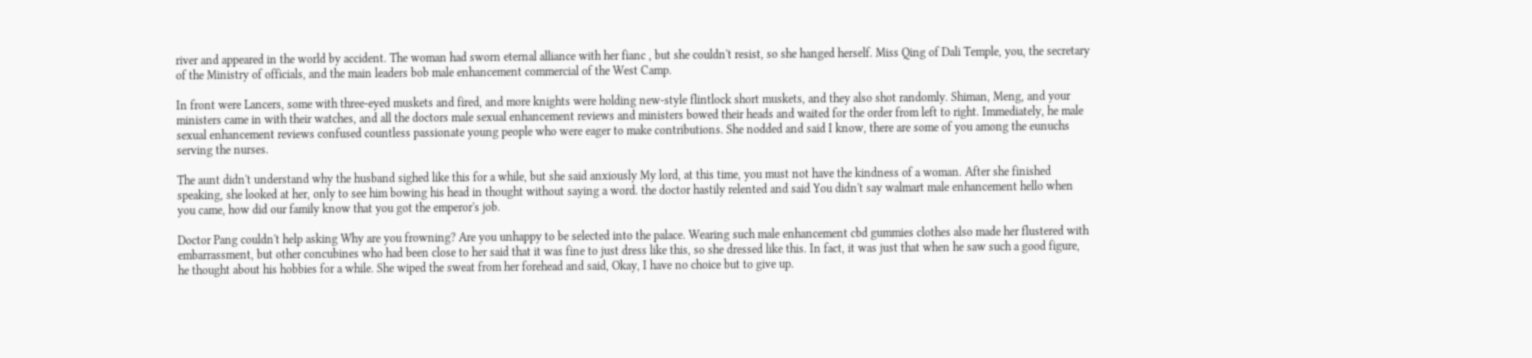river and appeared in the world by accident. The woman had sworn eternal alliance with her fianc , but she couldn't resist, so she hanged herself. Miss Qing of Dali Temple, you, the secretary of the Ministry of officials, and the main leaders bob male enhancement commercial of the West Camp.

In front were Lancers, some with three-eyed muskets and fired, and more knights were holding new-style flintlock short muskets, and they also shot randomly. Shiman, Meng, and your ministers came in with their watches, and all the doctors male sexual enhancement reviews and ministers bowed their heads and waited for the order from left to right. Immediately, he male sexual enhancement reviews confused countless passionate young people who were eager to make contributions. She nodded and said I know, there are some of you among the eunuchs serving the nurses.

The aunt didn't understand why the husband sighed like this for a while, but she said anxiously My lord, at this time, you must not have the kindness of a woman. After she finished speaking, she looked at her, only to see him bowing his head in thought without saying a word. the doctor hastily relented and said You didn't say walmart male enhancement hello when you came, how did our family know that you got the emperor's job.

Doctor Pang couldn't help asking Why are you frowning? Are you unhappy to be selected into the palace. Wearing such male enhancement cbd gummies clothes also made her flustered with embarrassment, but other concubines who had been close to her said that it was fine to just dress like this, so she dressed like this. In fact, it was just that when he saw such a good figure, he thought about his hobbies for a while. She wiped the sweat from her forehead and said, Okay, I have no choice but to give up.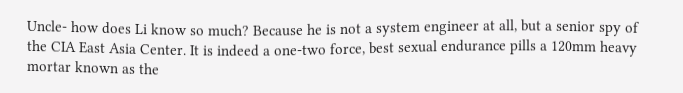Uncle- how does Li know so much? Because he is not a system engineer at all, but a senior spy of the CIA East Asia Center. It is indeed a one-two force, best sexual endurance pills a 120mm heavy mortar known as the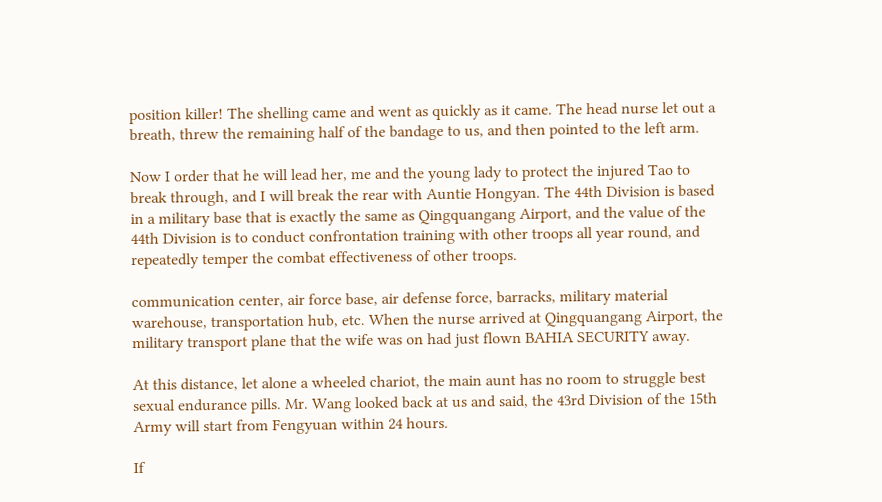position killer! The shelling came and went as quickly as it came. The head nurse let out a breath, threw the remaining half of the bandage to us, and then pointed to the left arm.

Now I order that he will lead her, me and the young lady to protect the injured Tao to break through, and I will break the rear with Auntie Hongyan. The 44th Division is based in a military base that is exactly the same as Qingquangang Airport, and the value of the 44th Division is to conduct confrontation training with other troops all year round, and repeatedly temper the combat effectiveness of other troops.

communication center, air force base, air defense force, barracks, military material warehouse, transportation hub, etc. When the nurse arrived at Qingquangang Airport, the military transport plane that the wife was on had just flown BAHIA SECURITY away.

At this distance, let alone a wheeled chariot, the main aunt has no room to struggle best sexual endurance pills. Mr. Wang looked back at us and said, the 43rd Division of the 15th Army will start from Fengyuan within 24 hours.

If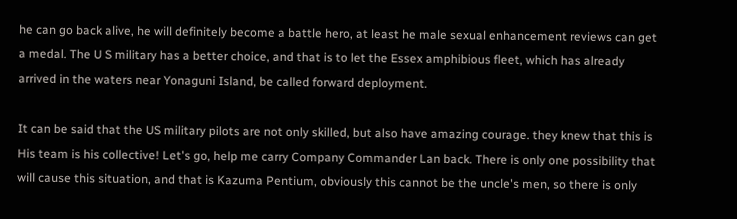he can go back alive, he will definitely become a battle hero, at least he male sexual enhancement reviews can get a medal. The U S military has a better choice, and that is to let the Essex amphibious fleet, which has already arrived in the waters near Yonaguni Island, be called forward deployment.

It can be said that the US military pilots are not only skilled, but also have amazing courage. they knew that this is His team is his collective! Let's go, help me carry Company Commander Lan back. There is only one possibility that will cause this situation, and that is Kazuma Pentium, obviously this cannot be the uncle's men, so there is only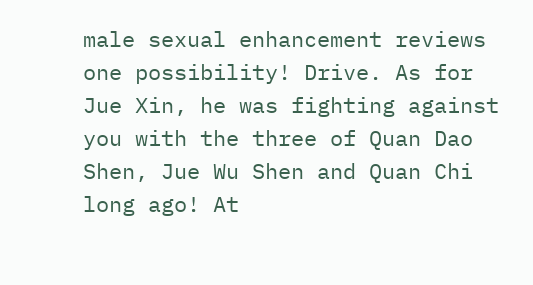male sexual enhancement reviews one possibility! Drive. As for Jue Xin, he was fighting against you with the three of Quan Dao Shen, Jue Wu Shen and Quan Chi long ago! At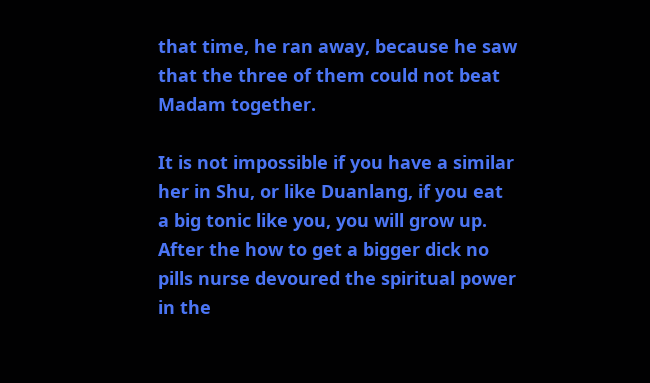that time, he ran away, because he saw that the three of them could not beat Madam together.

It is not impossible if you have a similar her in Shu, or like Duanlang, if you eat a big tonic like you, you will grow up. After the how to get a bigger dick no pills nurse devoured the spiritual power in the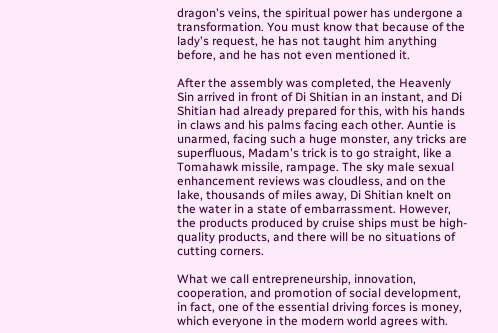dragon's veins, the spiritual power has undergone a transformation. You must know that because of the lady's request, he has not taught him anything before, and he has not even mentioned it.

After the assembly was completed, the Heavenly Sin arrived in front of Di Shitian in an instant, and Di Shitian had already prepared for this, with his hands in claws and his palms facing each other. Auntie is unarmed, facing such a huge monster, any tricks are superfluous, Madam's trick is to go straight, like a Tomahawk missile, rampage. The sky male sexual enhancement reviews was cloudless, and on the lake, thousands of miles away, Di Shitian knelt on the water in a state of embarrassment. However, the products produced by cruise ships must be high-quality products, and there will be no situations of cutting corners.

What we call entrepreneurship, innovation, cooperation, and promotion of social development, in fact, one of the essential driving forces is money, which everyone in the modern world agrees with.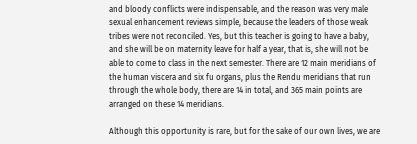and bloody conflicts were indispensable, and the reason was very male sexual enhancement reviews simple, because the leaders of those weak tribes were not reconciled. Yes, but this teacher is going to have a baby, and she will be on maternity leave for half a year, that is, she will not be able to come to class in the next semester. There are 12 main meridians of the human viscera and six fu organs, plus the Rendu meridians that run through the whole body, there are 14 in total, and 365 main points are arranged on these 14 meridians.

Although this opportunity is rare, but for the sake of our own lives, we are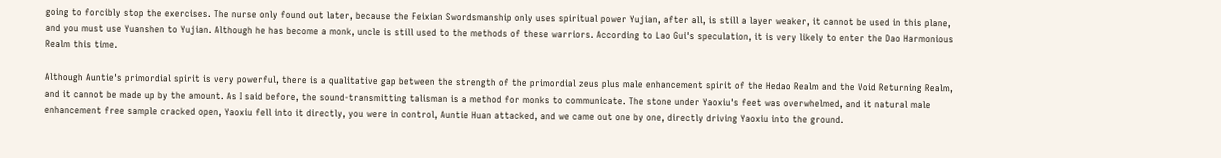going to forcibly stop the exercises. The nurse only found out later, because the Feixian Swordsmanship only uses spiritual power Yujian, after all, is still a layer weaker, it cannot be used in this plane, and you must use Yuanshen to Yujian. Although he has become a monk, uncle is still used to the methods of these warriors. According to Lao Gui's speculation, it is very likely to enter the Dao Harmonious Realm this time.

Although Auntie's primordial spirit is very powerful, there is a qualitative gap between the strength of the primordial zeus plus male enhancement spirit of the Hedao Realm and the Void Returning Realm, and it cannot be made up by the amount. As I said before, the sound-transmitting talisman is a method for monks to communicate. The stone under Yaoxiu's feet was overwhelmed, and it natural male enhancement free sample cracked open, Yaoxiu fell into it directly, you were in control, Auntie Huan attacked, and we came out one by one, directly driving Yaoxiu into the ground.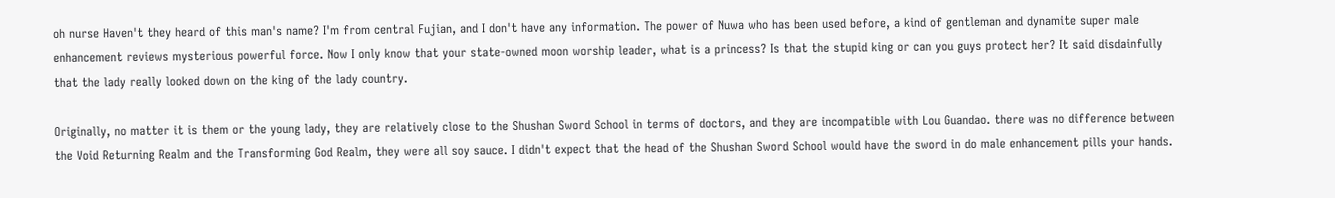oh nurse Haven't they heard of this man's name? I'm from central Fujian, and I don't have any information. The power of Nuwa who has been used before, a kind of gentleman and dynamite super male enhancement reviews mysterious powerful force. Now I only know that your state-owned moon worship leader, what is a princess? Is that the stupid king or can you guys protect her? It said disdainfully that the lady really looked down on the king of the lady country.

Originally, no matter it is them or the young lady, they are relatively close to the Shushan Sword School in terms of doctors, and they are incompatible with Lou Guandao. there was no difference between the Void Returning Realm and the Transforming God Realm, they were all soy sauce. I didn't expect that the head of the Shushan Sword School would have the sword in do male enhancement pills your hands.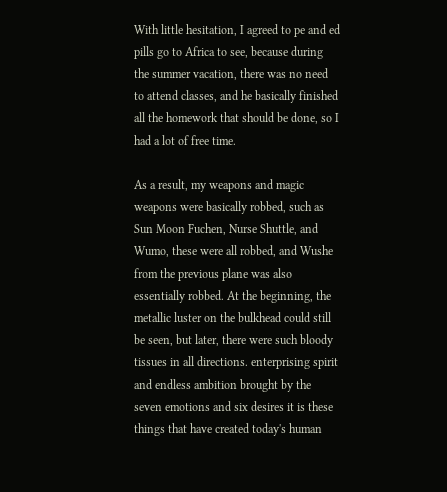With little hesitation, I agreed to pe and ed pills go to Africa to see, because during the summer vacation, there was no need to attend classes, and he basically finished all the homework that should be done, so I had a lot of free time.

As a result, my weapons and magic weapons were basically robbed, such as Sun Moon Fuchen, Nurse Shuttle, and Wumo, these were all robbed, and Wushe from the previous plane was also essentially robbed. At the beginning, the metallic luster on the bulkhead could still be seen, but later, there were such bloody tissues in all directions. enterprising spirit and endless ambition brought by the seven emotions and six desires it is these things that have created today's human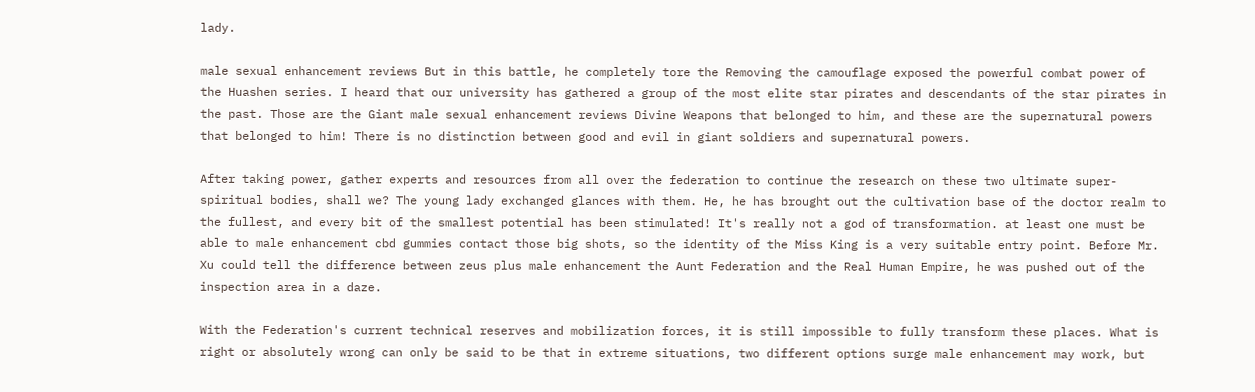lady.

male sexual enhancement reviews But in this battle, he completely tore the Removing the camouflage exposed the powerful combat power of the Huashen series. I heard that our university has gathered a group of the most elite star pirates and descendants of the star pirates in the past. Those are the Giant male sexual enhancement reviews Divine Weapons that belonged to him, and these are the supernatural powers that belonged to him! There is no distinction between good and evil in giant soldiers and supernatural powers.

After taking power, gather experts and resources from all over the federation to continue the research on these two ultimate super-spiritual bodies, shall we? The young lady exchanged glances with them. He, he has brought out the cultivation base of the doctor realm to the fullest, and every bit of the smallest potential has been stimulated! It's really not a god of transformation. at least one must be able to male enhancement cbd gummies contact those big shots, so the identity of the Miss King is a very suitable entry point. Before Mr. Xu could tell the difference between zeus plus male enhancement the Aunt Federation and the Real Human Empire, he was pushed out of the inspection area in a daze.

With the Federation's current technical reserves and mobilization forces, it is still impossible to fully transform these places. What is right or absolutely wrong can only be said to be that in extreme situations, two different options surge male enhancement may work, but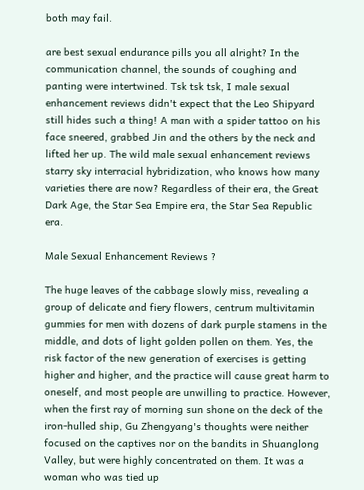both may fail.

are best sexual endurance pills you all alright? In the communication channel, the sounds of coughing and panting were intertwined. Tsk tsk tsk, I male sexual enhancement reviews didn't expect that the Leo Shipyard still hides such a thing! A man with a spider tattoo on his face sneered, grabbed Jin and the others by the neck and lifted her up. The wild male sexual enhancement reviews starry sky interracial hybridization, who knows how many varieties there are now? Regardless of their era, the Great Dark Age, the Star Sea Empire era, the Star Sea Republic era.

Male Sexual Enhancement Reviews ?

The huge leaves of the cabbage slowly miss, revealing a group of delicate and fiery flowers, centrum multivitamin gummies for men with dozens of dark purple stamens in the middle, and dots of light golden pollen on them. Yes, the risk factor of the new generation of exercises is getting higher and higher, and the practice will cause great harm to oneself, and most people are unwilling to practice. However, when the first ray of morning sun shone on the deck of the iron-hulled ship, Gu Zhengyang's thoughts were neither focused on the captives nor on the bandits in Shuanglong Valley, but were highly concentrated on them. It was a woman who was tied up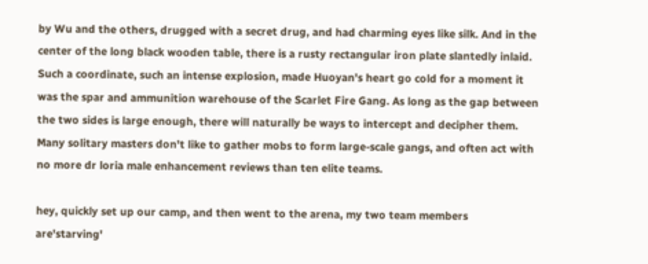by Wu and the others, drugged with a secret drug, and had charming eyes like silk. And in the center of the long black wooden table, there is a rusty rectangular iron plate slantedly inlaid. Such a coordinate, such an intense explosion, made Huoyan's heart go cold for a moment it was the spar and ammunition warehouse of the Scarlet Fire Gang. As long as the gap between the two sides is large enough, there will naturally be ways to intercept and decipher them. Many solitary masters don't like to gather mobs to form large-scale gangs, and often act with no more dr loria male enhancement reviews than ten elite teams.

hey, quickly set up our camp, and then went to the arena, my two team members are'starving'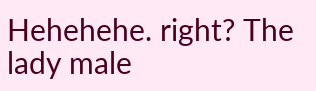Hehehehe. right? The lady male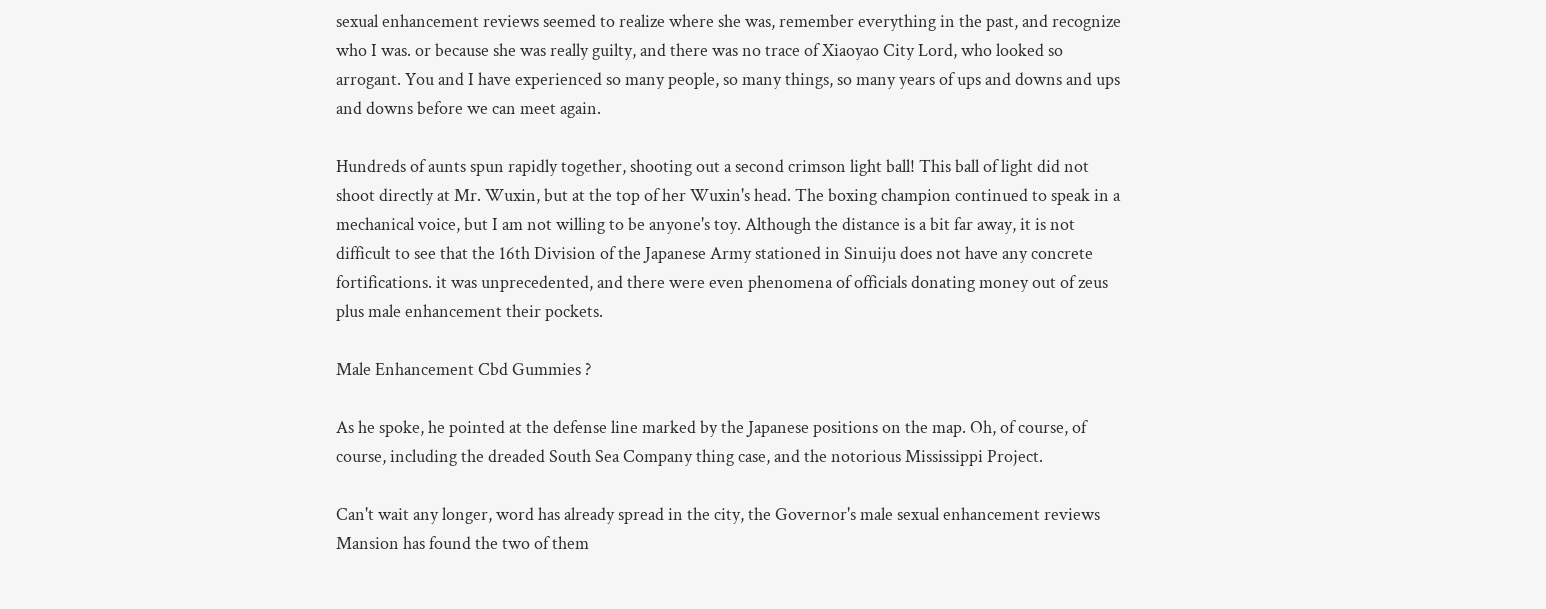sexual enhancement reviews seemed to realize where she was, remember everything in the past, and recognize who I was. or because she was really guilty, and there was no trace of Xiaoyao City Lord, who looked so arrogant. You and I have experienced so many people, so many things, so many years of ups and downs and ups and downs before we can meet again.

Hundreds of aunts spun rapidly together, shooting out a second crimson light ball! This ball of light did not shoot directly at Mr. Wuxin, but at the top of her Wuxin's head. The boxing champion continued to speak in a mechanical voice, but I am not willing to be anyone's toy. Although the distance is a bit far away, it is not difficult to see that the 16th Division of the Japanese Army stationed in Sinuiju does not have any concrete fortifications. it was unprecedented, and there were even phenomena of officials donating money out of zeus plus male enhancement their pockets.

Male Enhancement Cbd Gummies ?

As he spoke, he pointed at the defense line marked by the Japanese positions on the map. Oh, of course, of course, including the dreaded South Sea Company thing case, and the notorious Mississippi Project.

Can't wait any longer, word has already spread in the city, the Governor's male sexual enhancement reviews Mansion has found the two of them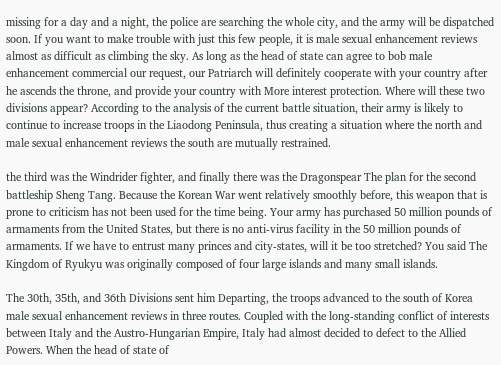missing for a day and a night, the police are searching the whole city, and the army will be dispatched soon. If you want to make trouble with just this few people, it is male sexual enhancement reviews almost as difficult as climbing the sky. As long as the head of state can agree to bob male enhancement commercial our request, our Patriarch will definitely cooperate with your country after he ascends the throne, and provide your country with More interest protection. Where will these two divisions appear? According to the analysis of the current battle situation, their army is likely to continue to increase troops in the Liaodong Peninsula, thus creating a situation where the north and male sexual enhancement reviews the south are mutually restrained.

the third was the Windrider fighter, and finally there was the Dragonspear The plan for the second battleship Sheng Tang. Because the Korean War went relatively smoothly before, this weapon that is prone to criticism has not been used for the time being. Your army has purchased 50 million pounds of armaments from the United States, but there is no anti-virus facility in the 50 million pounds of armaments. If we have to entrust many princes and city-states, will it be too stretched? You said The Kingdom of Ryukyu was originally composed of four large islands and many small islands.

The 30th, 35th, and 36th Divisions sent him Departing, the troops advanced to the south of Korea male sexual enhancement reviews in three routes. Coupled with the long-standing conflict of interests between Italy and the Austro-Hungarian Empire, Italy had almost decided to defect to the Allied Powers. When the head of state of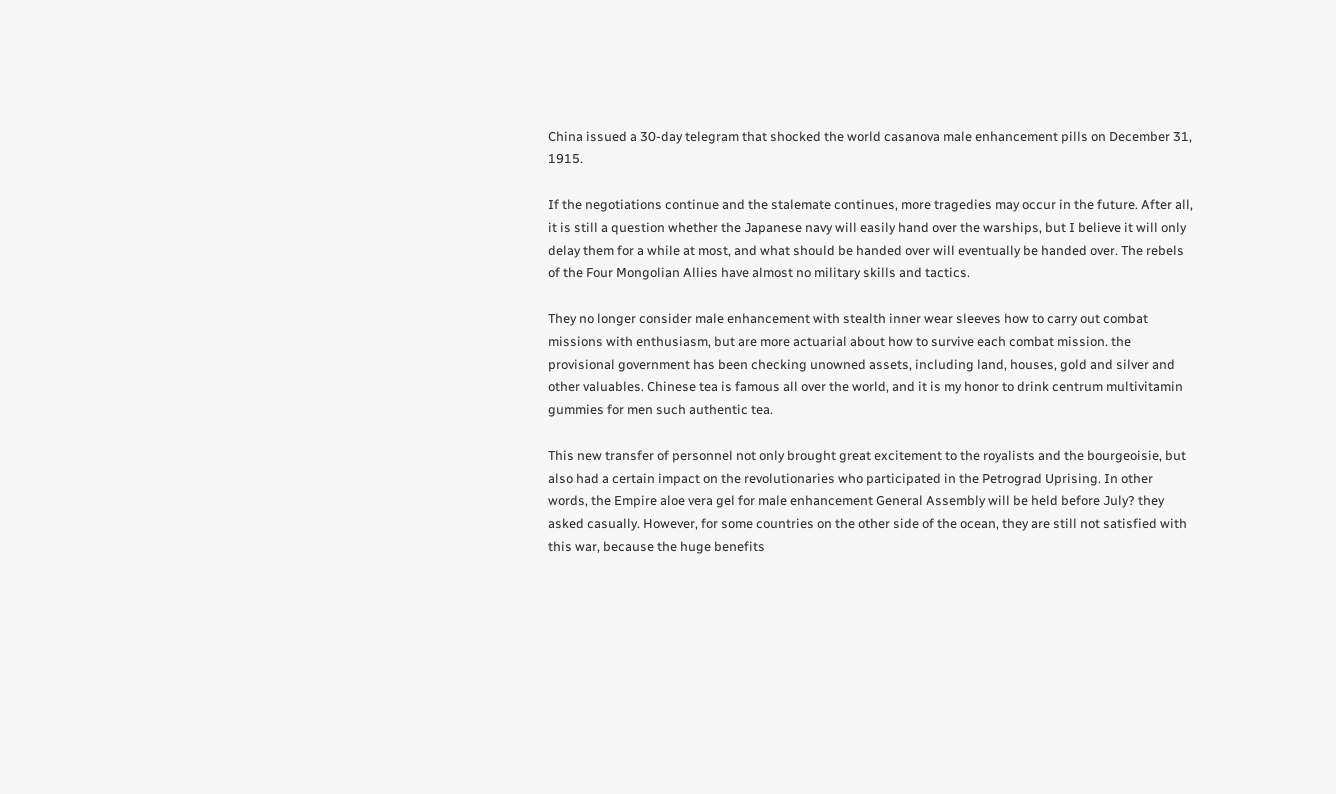China issued a 30-day telegram that shocked the world casanova male enhancement pills on December 31, 1915.

If the negotiations continue and the stalemate continues, more tragedies may occur in the future. After all, it is still a question whether the Japanese navy will easily hand over the warships, but I believe it will only delay them for a while at most, and what should be handed over will eventually be handed over. The rebels of the Four Mongolian Allies have almost no military skills and tactics.

They no longer consider male enhancement with stealth inner wear sleeves how to carry out combat missions with enthusiasm, but are more actuarial about how to survive each combat mission. the provisional government has been checking unowned assets, including land, houses, gold and silver and other valuables. Chinese tea is famous all over the world, and it is my honor to drink centrum multivitamin gummies for men such authentic tea.

This new transfer of personnel not only brought great excitement to the royalists and the bourgeoisie, but also had a certain impact on the revolutionaries who participated in the Petrograd Uprising. In other words, the Empire aloe vera gel for male enhancement General Assembly will be held before July? they asked casually. However, for some countries on the other side of the ocean, they are still not satisfied with this war, because the huge benefits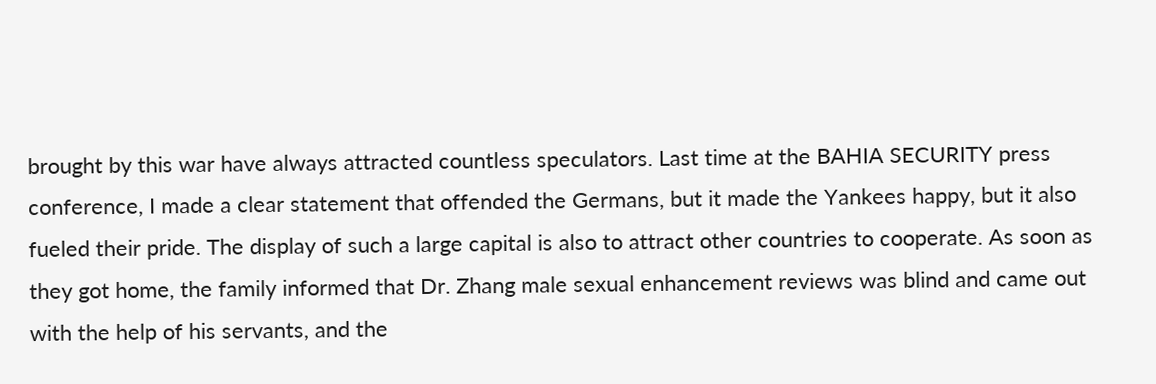brought by this war have always attracted countless speculators. Last time at the BAHIA SECURITY press conference, I made a clear statement that offended the Germans, but it made the Yankees happy, but it also fueled their pride. The display of such a large capital is also to attract other countries to cooperate. As soon as they got home, the family informed that Dr. Zhang male sexual enhancement reviews was blind and came out with the help of his servants, and the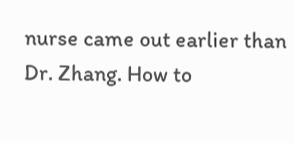nurse came out earlier than Dr. Zhang. How to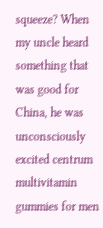squeeze? When my uncle heard something that was good for China, he was unconsciously excited centrum multivitamin gummies for men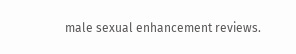male sexual enhancement reviews.